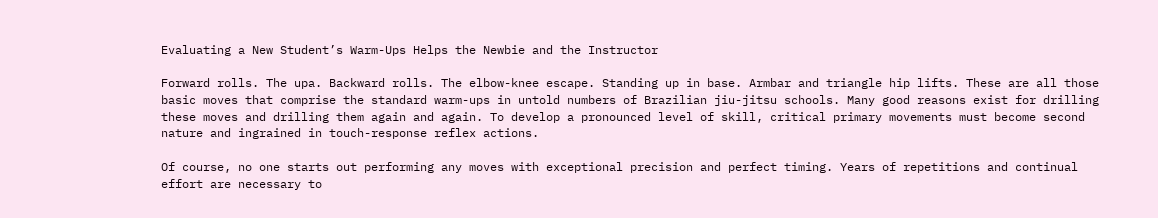Evaluating a New Student’s Warm-Ups Helps the Newbie and the Instructor

Forward rolls. The upa. Backward rolls. The elbow-knee escape. Standing up in base. Armbar and triangle hip lifts. These are all those basic moves that comprise the standard warm-ups in untold numbers of Brazilian jiu-jitsu schools. Many good reasons exist for drilling these moves and drilling them again and again. To develop a pronounced level of skill, critical primary movements must become second nature and ingrained in touch-response reflex actions.

Of course, no one starts out performing any moves with exceptional precision and perfect timing. Years of repetitions and continual effort are necessary to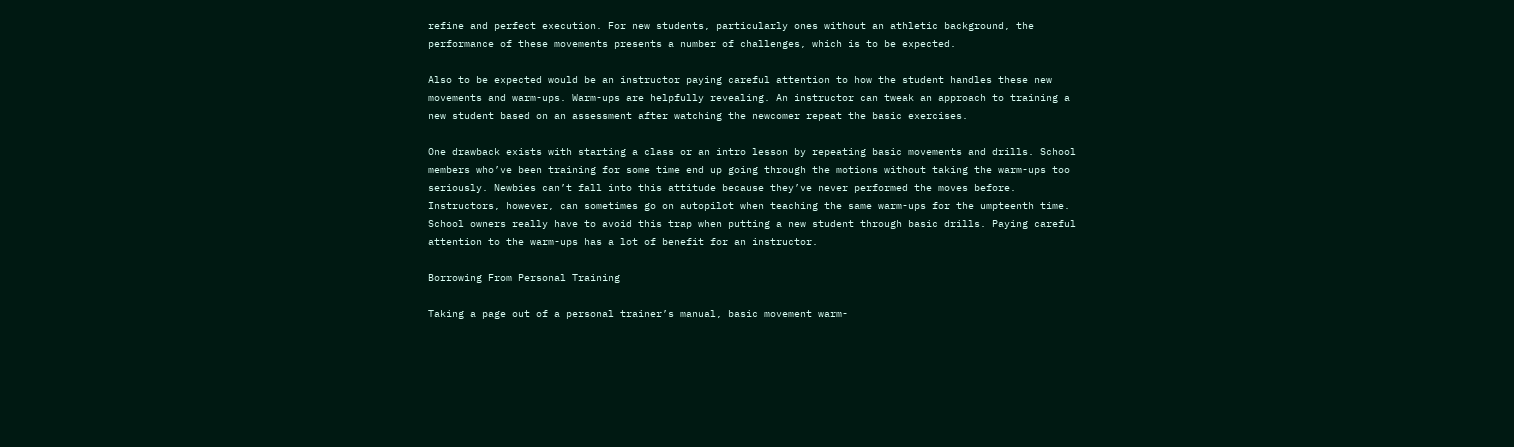refine and perfect execution. For new students, particularly ones without an athletic background, the performance of these movements presents a number of challenges, which is to be expected.

Also to be expected would be an instructor paying careful attention to how the student handles these new movements and warm-ups. Warm-ups are helpfully revealing. An instructor can tweak an approach to training a new student based on an assessment after watching the newcomer repeat the basic exercises.

One drawback exists with starting a class or an intro lesson by repeating basic movements and drills. School members who’ve been training for some time end up going through the motions without taking the warm-ups too seriously. Newbies can’t fall into this attitude because they’ve never performed the moves before. Instructors, however, can sometimes go on autopilot when teaching the same warm-ups for the umpteenth time.  School owners really have to avoid this trap when putting a new student through basic drills. Paying careful attention to the warm-ups has a lot of benefit for an instructor.

Borrowing From Personal Training

Taking a page out of a personal trainer’s manual, basic movement warm-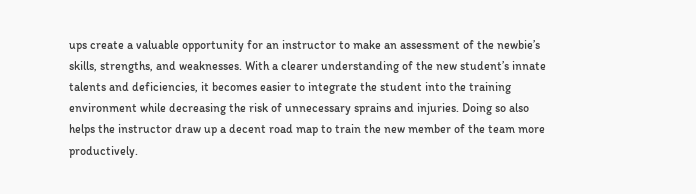ups create a valuable opportunity for an instructor to make an assessment of the newbie’s skills, strengths, and weaknesses. With a clearer understanding of the new student’s innate talents and deficiencies, it becomes easier to integrate the student into the training environment while decreasing the risk of unnecessary sprains and injuries. Doing so also helps the instructor draw up a decent road map to train the new member of the team more productively.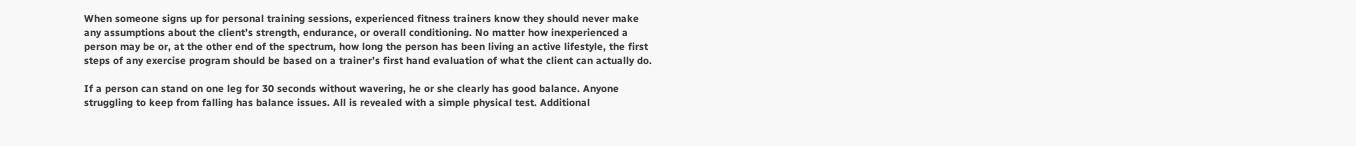When someone signs up for personal training sessions, experienced fitness trainers know they should never make any assumptions about the client’s strength, endurance, or overall conditioning. No matter how inexperienced a person may be or, at the other end of the spectrum, how long the person has been living an active lifestyle, the first steps of any exercise program should be based on a trainer’s first hand evaluation of what the client can actually do.

If a person can stand on one leg for 30 seconds without wavering, he or she clearly has good balance. Anyone struggling to keep from falling has balance issues. All is revealed with a simple physical test. Additional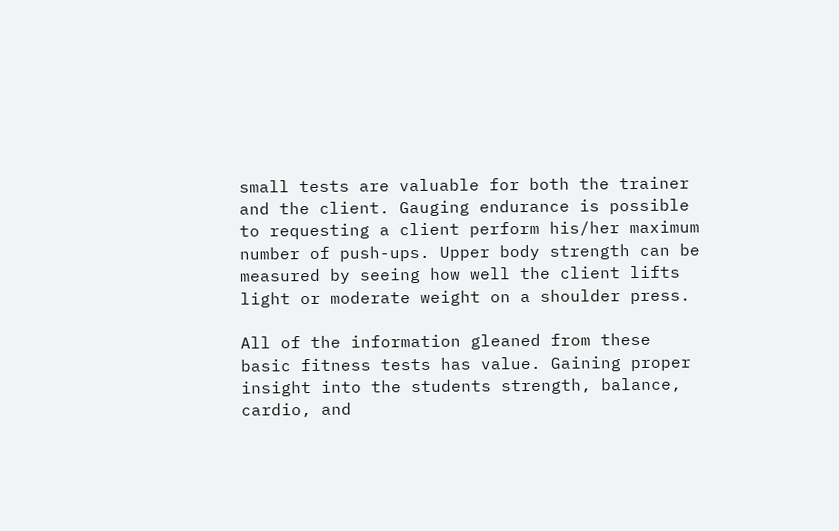small tests are valuable for both the trainer and the client. Gauging endurance is possible to requesting a client perform his/her maximum number of push-ups. Upper body strength can be measured by seeing how well the client lifts light or moderate weight on a shoulder press.

All of the information gleaned from these basic fitness tests has value. Gaining proper insight into the students strength, balance, cardio, and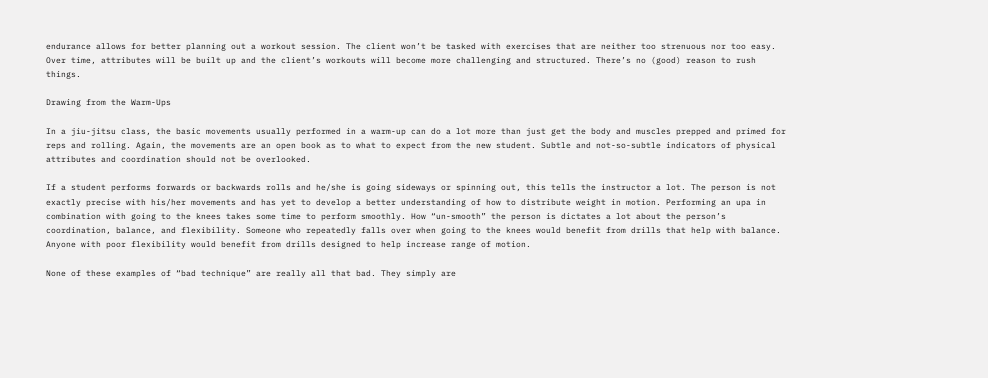endurance allows for better planning out a workout session. The client won’t be tasked with exercises that are neither too strenuous nor too easy. Over time, attributes will be built up and the client’s workouts will become more challenging and structured. There’s no (good) reason to rush things.

Drawing from the Warm-Ups

In a jiu-jitsu class, the basic movements usually performed in a warm-up can do a lot more than just get the body and muscles prepped and primed for reps and rolling. Again, the movements are an open book as to what to expect from the new student. Subtle and not-so-subtle indicators of physical attributes and coordination should not be overlooked.

If a student performs forwards or backwards rolls and he/she is going sideways or spinning out, this tells the instructor a lot. The person is not exactly precise with his/her movements and has yet to develop a better understanding of how to distribute weight in motion. Performing an upa in combination with going to the knees takes some time to perform smoothly. How “un-smooth” the person is dictates a lot about the person’s coordination, balance, and flexibility. Someone who repeatedly falls over when going to the knees would benefit from drills that help with balance. Anyone with poor flexibility would benefit from drills designed to help increase range of motion.

None of these examples of “bad technique” are really all that bad. They simply are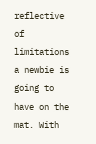reflective of limitations a newbie is going to have on the mat. With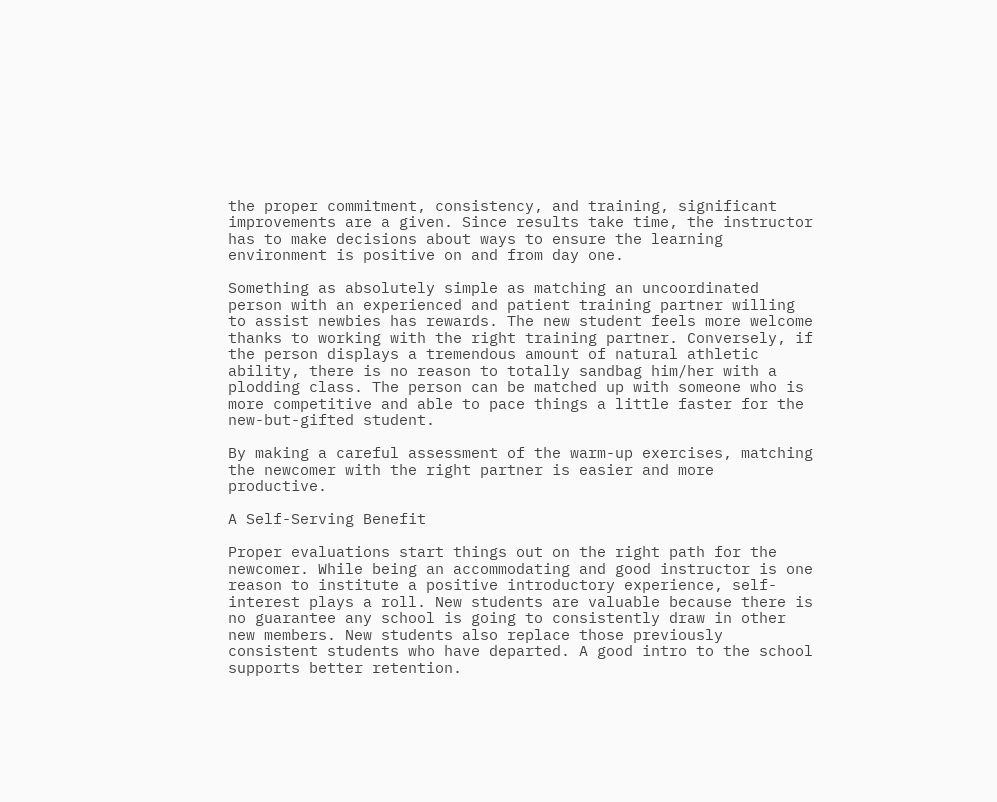the proper commitment, consistency, and training, significant improvements are a given. Since results take time, the instructor has to make decisions about ways to ensure the learning environment is positive on and from day one.

Something as absolutely simple as matching an uncoordinated person with an experienced and patient training partner willing to assist newbies has rewards. The new student feels more welcome thanks to working with the right training partner. Conversely, if the person displays a tremendous amount of natural athletic ability, there is no reason to totally sandbag him/her with a plodding class. The person can be matched up with someone who is more competitive and able to pace things a little faster for the new-but-gifted student.

By making a careful assessment of the warm-up exercises, matching the newcomer with the right partner is easier and more productive.

A Self-Serving Benefit

Proper evaluations start things out on the right path for the newcomer. While being an accommodating and good instructor is one reason to institute a positive introductory experience, self-interest plays a roll. New students are valuable because there is no guarantee any school is going to consistently draw in other new members. New students also replace those previously consistent students who have departed. A good intro to the school supports better retention.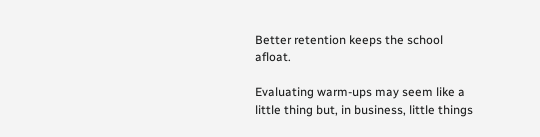Better retention keeps the school afloat.

Evaluating warm-ups may seem like a little thing but, in business, little things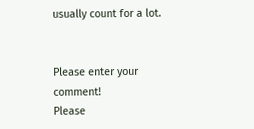usually count for a lot.


Please enter your comment!
Please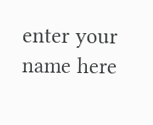enter your name here